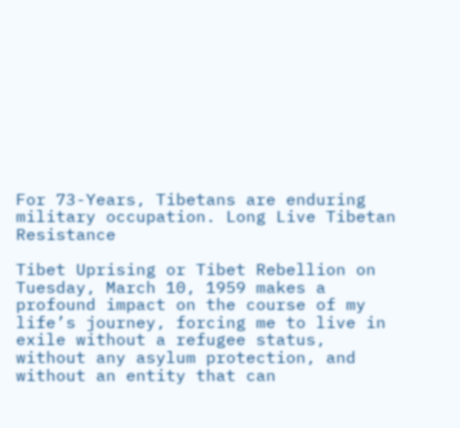For 73-Years, Tibetans are enduring military occupation. Long Live Tibetan Resistance

Tibet Uprising or Tibet Rebellion on Tuesday, March 10, 1959 makes a profound impact on the course of my life’s journey, forcing me to live in exile without a refugee status, without any asylum protection, and without an entity that can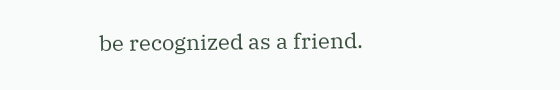be recognized as a friend.